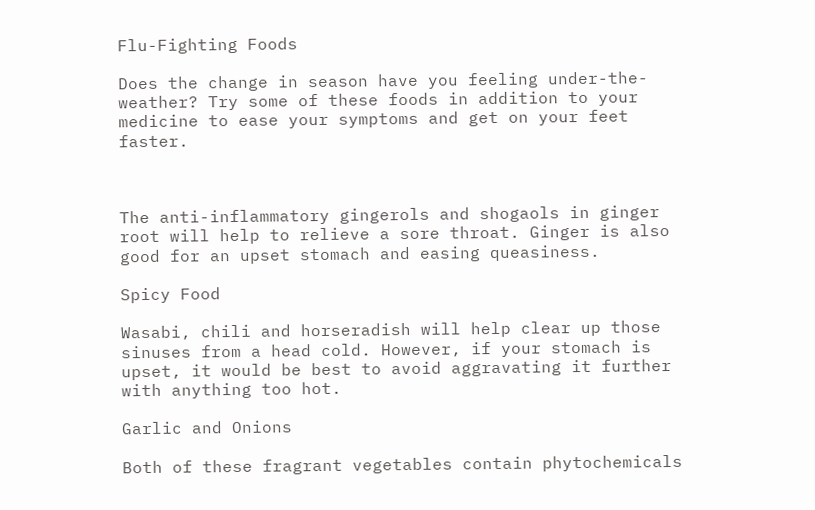Flu-Fighting Foods

Does the change in season have you feeling under-the-weather? Try some of these foods in addition to your medicine to ease your symptoms and get on your feet faster.



The anti-inflammatory gingerols and shogaols in ginger root will help to relieve a sore throat. Ginger is also good for an upset stomach and easing queasiness.

Spicy Food

Wasabi, chili and horseradish will help clear up those sinuses from a head cold. However, if your stomach is upset, it would be best to avoid aggravating it further with anything too hot.

Garlic and Onions

Both of these fragrant vegetables contain phytochemicals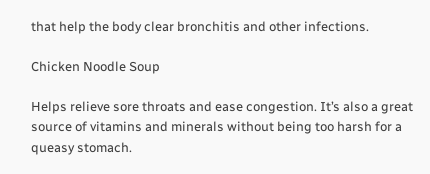that help the body clear bronchitis and other infections.

Chicken Noodle Soup

Helps relieve sore throats and ease congestion. It’s also a great source of vitamins and minerals without being too harsh for a queasy stomach.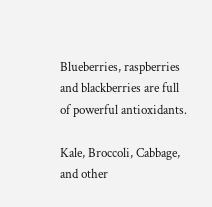Blueberries, raspberries and blackberries are full of powerful antioxidants.

Kale, Broccoli, Cabbage, and other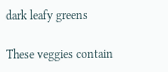dark leafy greens

These veggies contain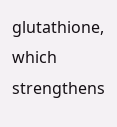glutathione, which strengthens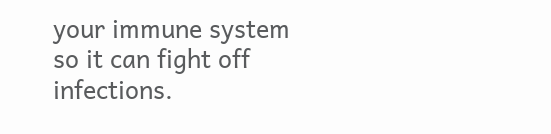your immune system so it can fight off infections.